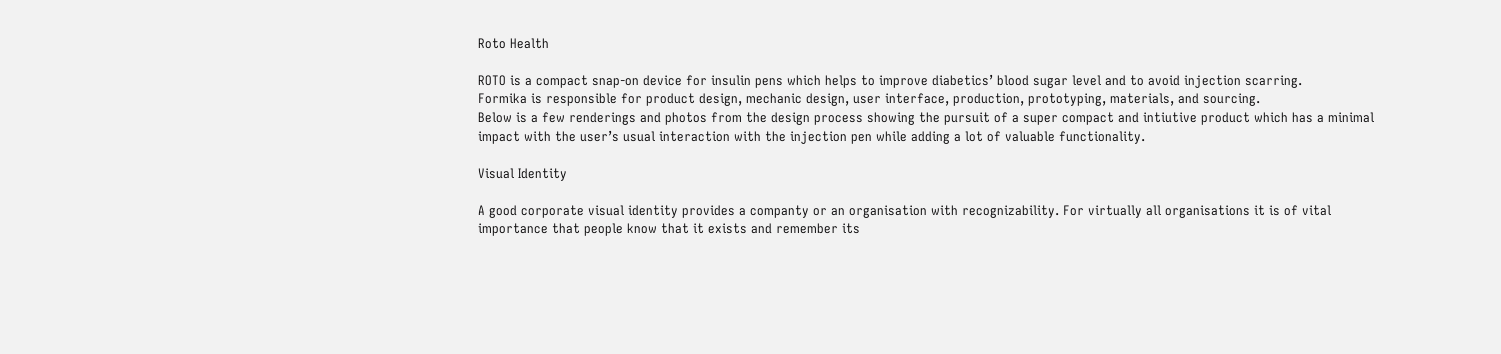Roto Health

ROTO is a compact snap-on device for insulin pens which helps to improve diabetics’ blood sugar level and to avoid injection scarring.
Formika is responsible for product design, mechanic design, user interface, production, prototyping, materials, and sourcing.
Below is a few renderings and photos from the design process showing the pursuit of a super compact and intiutive product which has a minimal impact with the user’s usual interaction with the injection pen while adding a lot of valuable functionality.

Visual Identity

A good corporate visual identity provides a companty or an organisation with recognizability. For virtually all organisations it is of vital importance that people know that it exists and remember its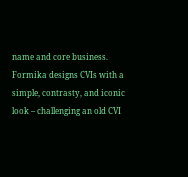name and core business.
Formika designs CVIs with a simple, contrasty, and iconic look – challenging an old CVI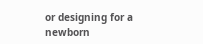or designing for a newborn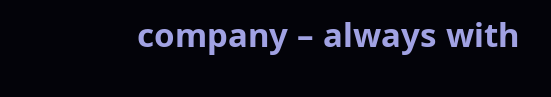company – always with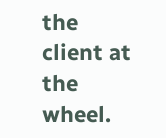the client at the wheel.